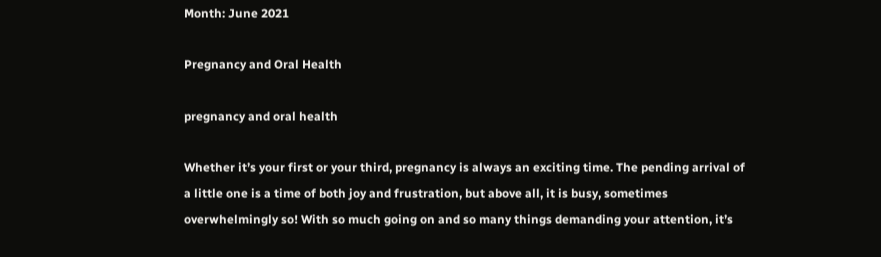Month: June 2021

Pregnancy and Oral Health

pregnancy and oral health

Whether it’s your first or your third, pregnancy is always an exciting time. The pending arrival of a little one is a time of both joy and frustration, but above all, it is busy, sometimes overwhelmingly so! With so much going on and so many things demanding your attention, it’s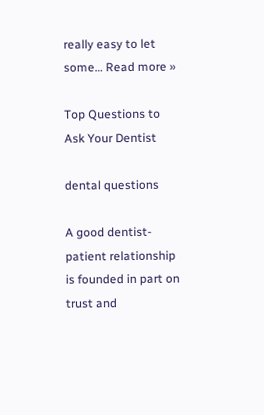really easy to let some… Read more »

Top Questions to Ask Your Dentist

dental questions

A good dentist-patient relationship is founded in part on trust and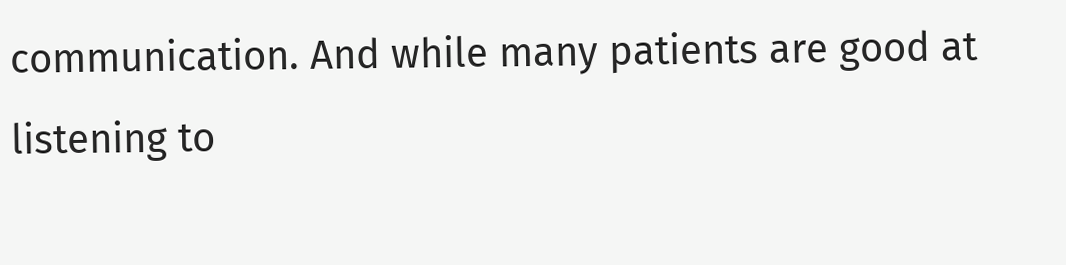communication. And while many patients are good at listening to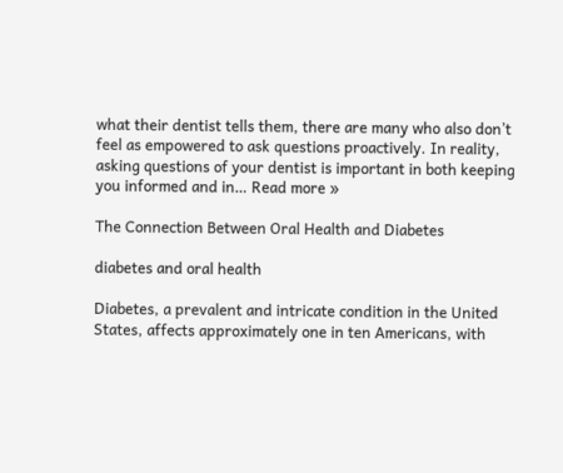what their dentist tells them, there are many who also don’t feel as empowered to ask questions proactively. In reality, asking questions of your dentist is important in both keeping you informed and in… Read more »

The Connection Between Oral Health and Diabetes

diabetes and oral health

Diabetes, a prevalent and intricate condition in the United States, affects approximately one in ten Americans, with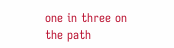one in three on the path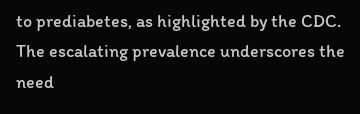to prediabetes, as highlighted by the CDC. The escalating prevalence underscores the need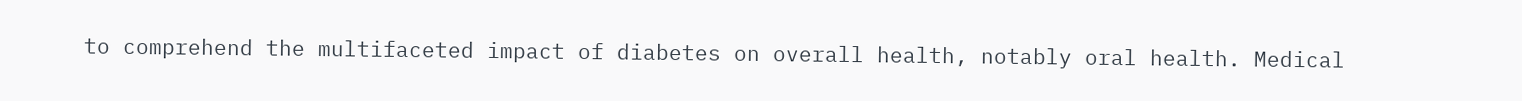to comprehend the multifaceted impact of diabetes on overall health, notably oral health. Medical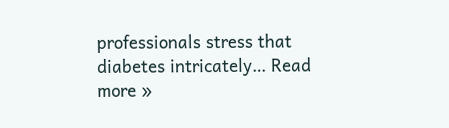professionals stress that diabetes intricately… Read more »